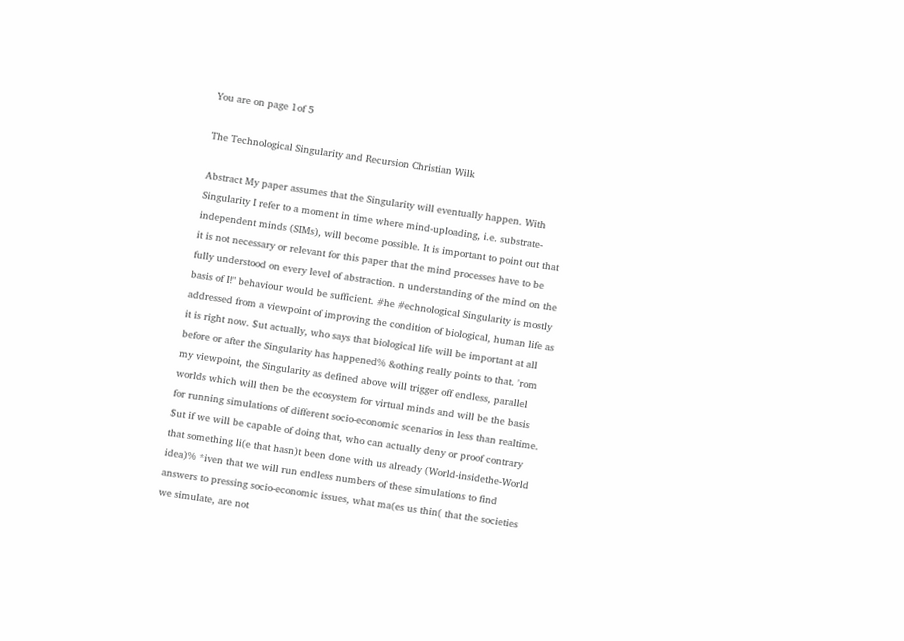You are on page 1of 5

The Technological Singularity and Recursion Christian Wilk

Abstract My paper assumes that the Singularity will eventually happen. With Singularity I refer to a moment in time where mind-uploading, i.e. substrate-independent minds (SIMs), will become possible. It is important to point out that it is not necessary or relevant for this paper that the mind processes have to be fully understood on every level of abstraction. n understanding of the mind on the basis of I!" behaviour would be sufficient. #he #echnological Singularity is mostly addressed from a viewpoint of improving the condition of biological, human life as it is right now. $ut actually, who says that biological life will be important at all before or after the Singularity has happened% &othing really points to that. 'rom my viewpoint, the Singularity as defined above will trigger off endless, parallel worlds which will then be the ecosystem for virtual minds and will be the basis for running simulations of different socio-economic scenarios in less than realtime. $ut if we will be capable of doing that, who can actually deny or proof contrary that something li(e that hasn)t been done with us already (World-insidethe-World idea)% *iven that we will run endless numbers of these simulations to find answers to pressing socio-economic issues, what ma(es us thin( that the societies we simulate, are not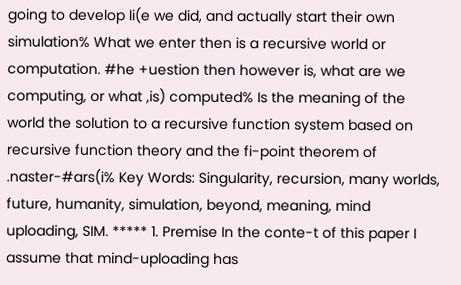going to develop li(e we did, and actually start their own simulation% What we enter then is a recursive world or computation. #he +uestion then however is, what are we computing, or what ,is) computed% Is the meaning of the world the solution to a recursive function system based on recursive function theory and the fi-point theorem of .naster-#ars(i% Key Words: Singularity, recursion, many worlds, future, humanity, simulation, beyond, meaning, mind uploading, SIM. ***** 1. Premise In the conte-t of this paper I assume that mind-uploading has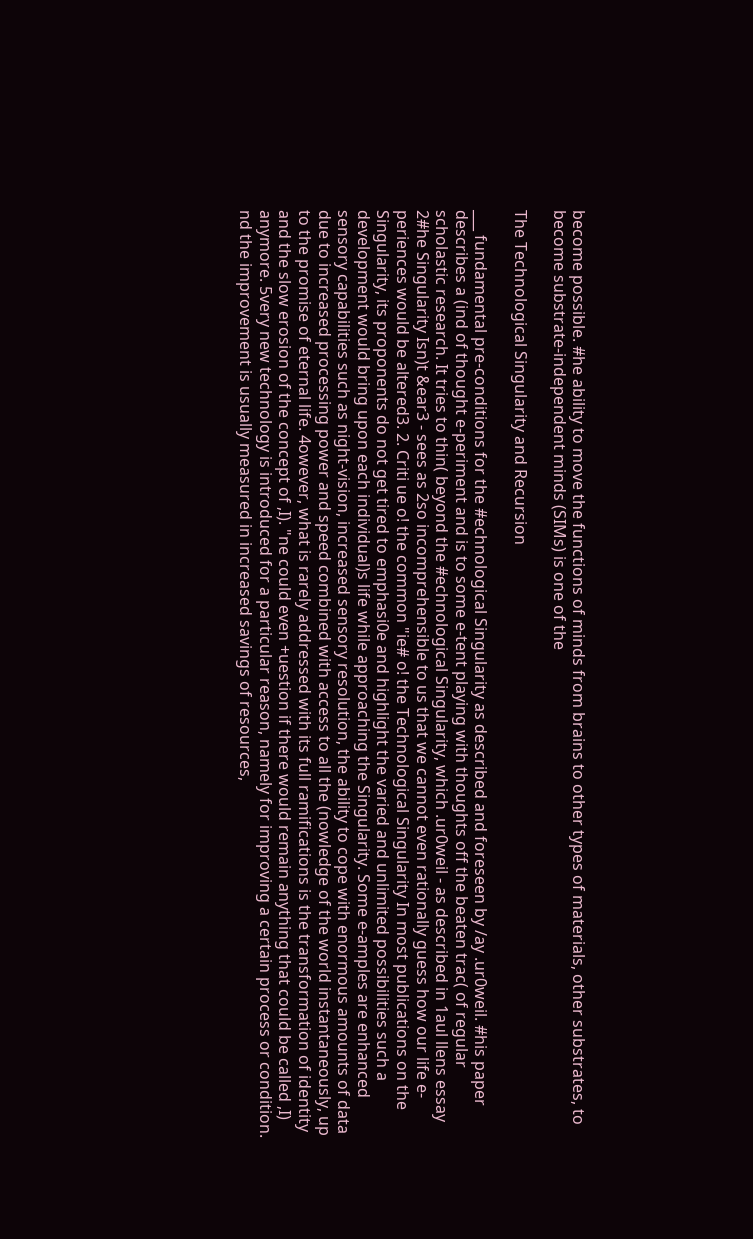become possible. #he ability to move the functions of minds from brains to other types of materials, other substrates, to become substrate-independent minds (SIMs) is one of the

The Technological Singularity and Recursion

___ fundamental pre-conditions for the #echnological Singularity as described and foreseen by /ay .ur0weil. #his paper describes a (ind of thought e-periment and is to some e-tent playing with thoughts off the beaten trac( of regular scholastic research. It tries to thin( beyond the #echnological Singularity, which .ur0weil - as described in 1aul llens essay 2#he Singularity Isn)t &ear3 - sees as 2so incomprehensible to us that we cannot even rationally guess how our life e-periences would be altered3. 2. Criti ue o! the common "ie# o! the Technological Singularity In most publications on the Singularity, its proponents do not get tired to emphasi0e and highlight the varied and unlimited possibilities such a development would bring upon each individual)s life while approaching the Singularity. Some e-amples are enhanced sensory capabilities such as night-vision, increased sensory resolution, the ability to cope with enormous amounts of data due to increased processing power and speed combined with access to all the (nowledge of the world instantaneously, up to the promise of eternal life. 4owever, what is rarely addressed with its full ramifications is the transformation of identity and the slow erosion of the concept of ,I). "ne could even +uestion if there would remain anything that could be called ,I) anymore. 5very new technology is introduced for a particular reason, namely for improving a certain process or condition. nd the improvement is usually measured in increased savings of resources,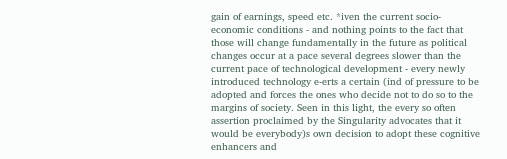gain of earnings, speed etc. *iven the current socio-economic conditions - and nothing points to the fact that those will change fundamentally in the future as political changes occur at a pace several degrees slower than the current pace of technological development - every newly introduced technology e-erts a certain (ind of pressure to be adopted and forces the ones who decide not to do so to the margins of society. Seen in this light, the every so often assertion proclaimed by the Singularity advocates that it would be everybody)s own decision to adopt these cognitive enhancers and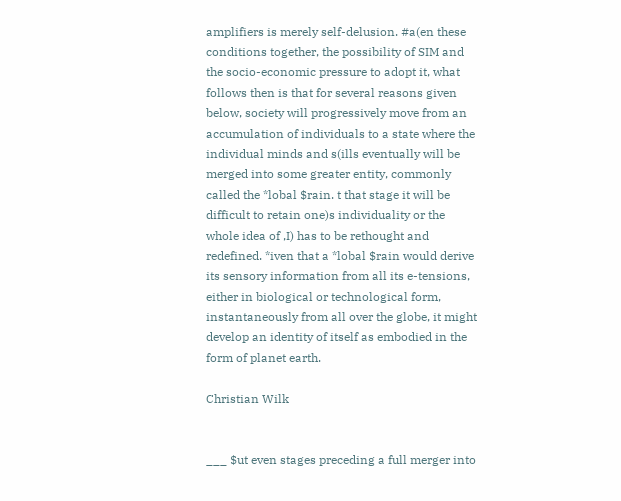amplifiers is merely self-delusion. #a(en these conditions together, the possibility of SIM and the socio-economic pressure to adopt it, what follows then is that for several reasons given below, society will progressively move from an accumulation of individuals to a state where the individual minds and s(ills eventually will be merged into some greater entity, commonly called the *lobal $rain. t that stage it will be difficult to retain one)s individuality or the whole idea of ,I) has to be rethought and redefined. *iven that a *lobal $rain would derive its sensory information from all its e-tensions, either in biological or technological form, instantaneously from all over the globe, it might develop an identity of itself as embodied in the form of planet earth.

Christian Wilk


___ $ut even stages preceding a full merger into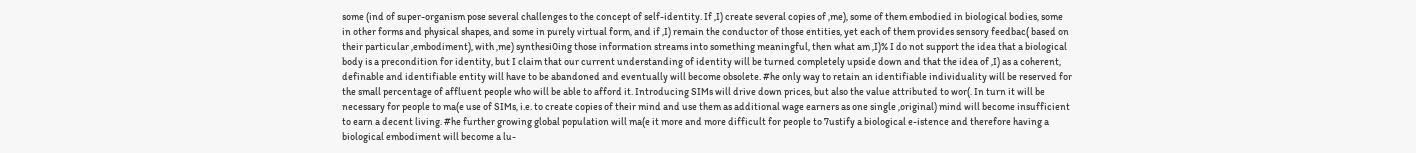some (ind of super-organism pose several challenges to the concept of self-identity. If ,I) create several copies of ,me), some of them embodied in biological bodies, some in other forms and physical shapes, and some in purely virtual form, and if ,I) remain the conductor of those entities, yet each of them provides sensory feedbac( based on their particular ,embodiment), with ,me) synthesi0ing those information streams into something meaningful, then what am ,I)% I do not support the idea that a biological body is a precondition for identity, but I claim that our current understanding of identity will be turned completely upside down and that the idea of ,I) as a coherent, definable and identifiable entity will have to be abandoned and eventually will become obsolete. #he only way to retain an identifiable individuality will be reserved for the small percentage of affluent people who will be able to afford it. Introducing SIMs will drive down prices, but also the value attributed to wor(. In turn it will be necessary for people to ma(e use of SIMs, i.e. to create copies of their mind and use them as additional wage earners as one single ,original) mind will become insufficient to earn a decent living. #he further growing global population will ma(e it more and more difficult for people to 7ustify a biological e-istence and therefore having a biological embodiment will become a lu-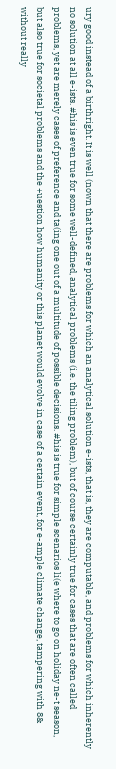ury good instead of a birthright. It is well (nown that there are problems for which an analytical solution e-ists, that is, they are computable, and problems for which inherently no solution at all e-ists. #his is even true for some well-defined, analytical problems (i.e. the tiling problem), but of course certainly true for cases that are often called problems, yet are merely cases of preference and ta(ing one out of a multitude of possible decisions. #his is true for simple scenarios li(e where to go on holiday ne-t season, but also true for societal problems and the +uestion how humanity or this planet would evolve in case of a certain event, for e-ample climate change, tampering with 8& without really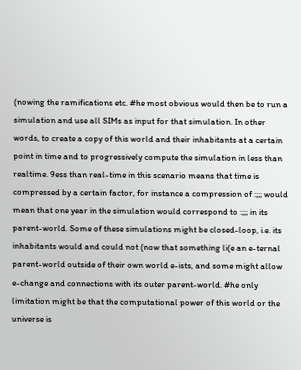(nowing the ramifications etc. #he most obvious would then be to run a simulation and use all SIMs as input for that simulation. In other words, to create a copy of this world and their inhabitants at a certain point in time and to progressively compute the simulation in less than realtime. 9ess than real-time in this scenario means that time is compressed by a certain factor, for instance a compression of :;;; would mean that one year in the simulation would correspond to :;;; in its parent-world. Some of these simulations might be closed-loop, i.e. its inhabitants would and could not (now that something li(e an e-ternal parent-world outside of their own world e-ists, and some might allow e-change and connections with its outer parent-world. #he only limitation might be that the computational power of this world or the universe is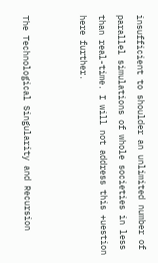insufficient to shoulder an unlimited number of parallel simulations of whole societies in less than real-time. I will not address this +uestion here further.


The Technological Singularity and Recursion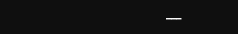___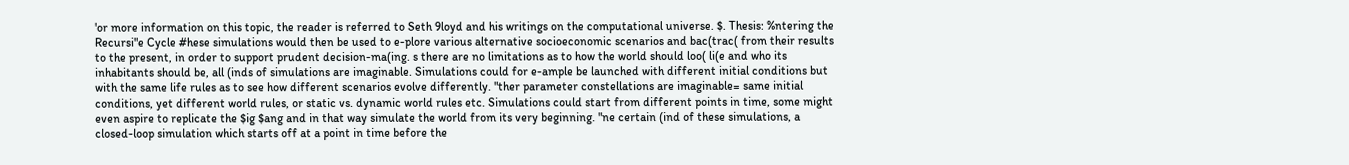'or more information on this topic, the reader is referred to Seth 9loyd and his writings on the computational universe. $. Thesis: %ntering the Recursi"e Cycle #hese simulations would then be used to e-plore various alternative socioeconomic scenarios and bac(trac( from their results to the present, in order to support prudent decision-ma(ing. s there are no limitations as to how the world should loo( li(e and who its inhabitants should be, all (inds of simulations are imaginable. Simulations could for e-ample be launched with different initial conditions but with the same life rules as to see how different scenarios evolve differently. "ther parameter constellations are imaginable= same initial conditions, yet different world rules, or static vs. dynamic world rules etc. Simulations could start from different points in time, some might even aspire to replicate the $ig $ang and in that way simulate the world from its very beginning. "ne certain (ind of these simulations, a closed-loop simulation which starts off at a point in time before the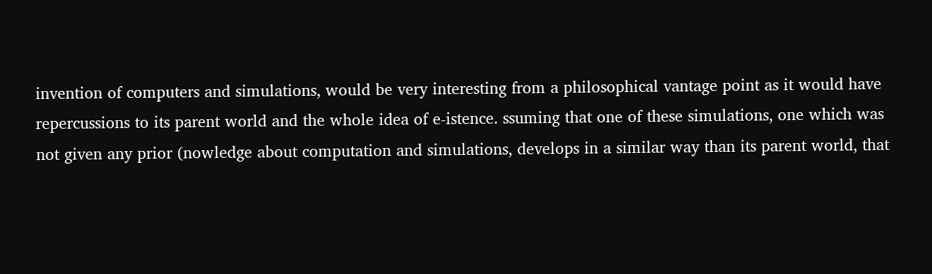invention of computers and simulations, would be very interesting from a philosophical vantage point as it would have repercussions to its parent world and the whole idea of e-istence. ssuming that one of these simulations, one which was not given any prior (nowledge about computation and simulations, develops in a similar way than its parent world, that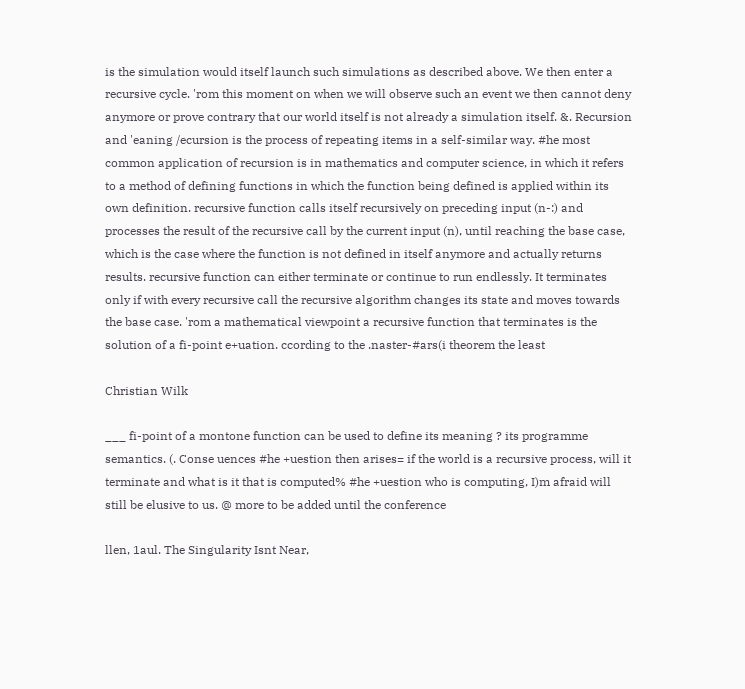is the simulation would itself launch such simulations as described above. We then enter a recursive cycle. 'rom this moment on when we will observe such an event we then cannot deny anymore or prove contrary that our world itself is not already a simulation itself. &. Recursion and 'eaning /ecursion is the process of repeating items in a self-similar way. #he most common application of recursion is in mathematics and computer science, in which it refers to a method of defining functions in which the function being defined is applied within its own definition. recursive function calls itself recursively on preceding input (n-:) and processes the result of the recursive call by the current input (n), until reaching the base case, which is the case where the function is not defined in itself anymore and actually returns results. recursive function can either terminate or continue to run endlessly. It terminates only if with every recursive call the recursive algorithm changes its state and moves towards the base case. 'rom a mathematical viewpoint a recursive function that terminates is the solution of a fi-point e+uation. ccording to the .naster-#ars(i theorem the least

Christian Wilk

___ fi-point of a montone function can be used to define its meaning ? its programme semantics. (. Conse uences #he +uestion then arises= if the world is a recursive process, will it terminate and what is it that is computed% #he +uestion who is computing, I)m afraid will still be elusive to us. @ more to be added until the conference

llen, 1aul. The Singularity Isnt Near,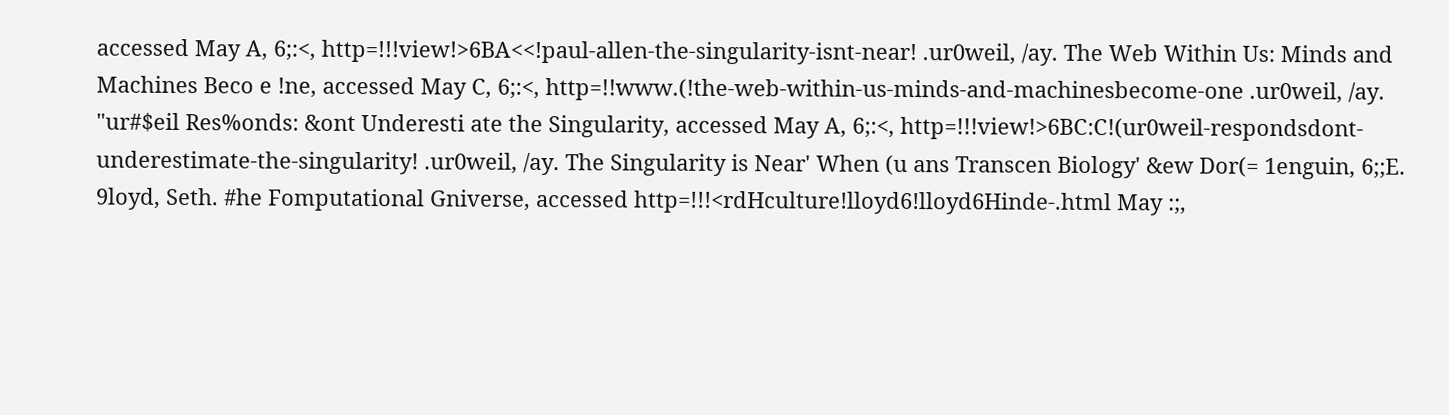accessed May A, 6;:<, http=!!!view!>6BA<<!paul-allen-the-singularity-isnt-near! .ur0weil, /ay. The Web Within Us: Minds and Machines Beco e !ne, accessed May C, 6;:<, http=!!www.(!the-web-within-us-minds-and-machinesbecome-one .ur0weil, /ay. "ur#$eil Res%onds: &ont Underesti ate the Singularity, accessed May A, 6;:<, http=!!!view!>6BC:C!(ur0weil-respondsdont-underestimate-the-singularity! .ur0weil, /ay. The Singularity is Near' When (u ans Transcen Biology' &ew Dor(= 1enguin, 6;;E. 9loyd, Seth. #he Fomputational Gniverse, accessed http=!!!<rdHculture!lloyd6!lloyd6Hinde-.html May :;,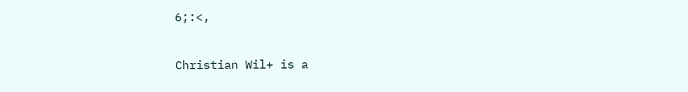6;:<,

Christian Wil+ is a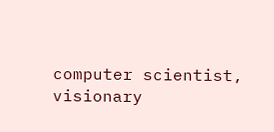computer scientist, visionary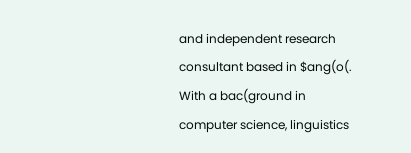and independent research consultant based in $ang(o(. With a bac(ground in computer science, linguistics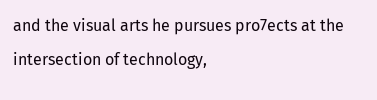and the visual arts he pursues pro7ects at the intersection of technology,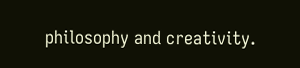philosophy and creativity.